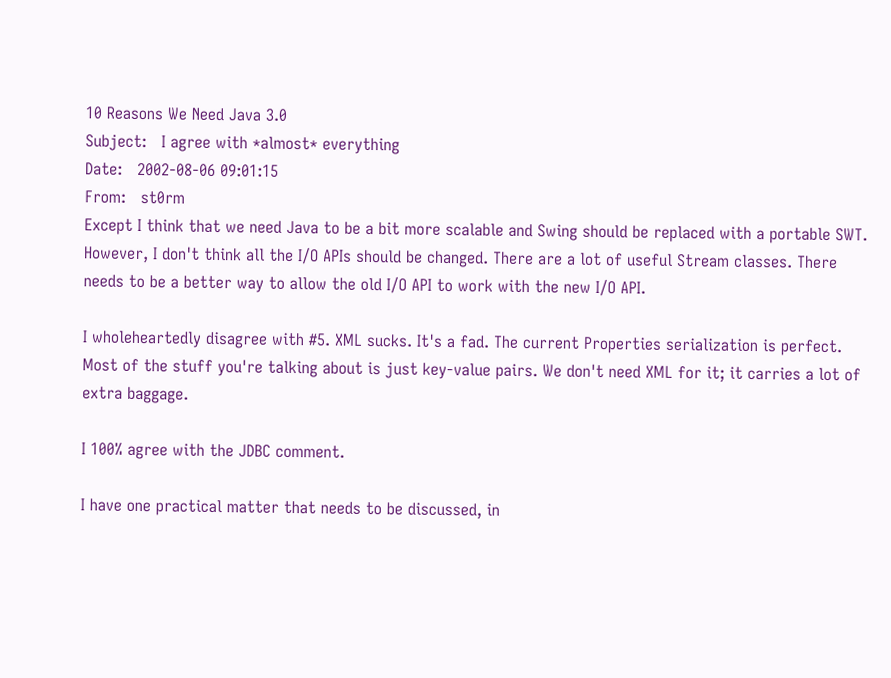10 Reasons We Need Java 3.0
Subject:   I agree with *almost* everything
Date:   2002-08-06 09:01:15
From:   st0rm
Except I think that we need Java to be a bit more scalable and Swing should be replaced with a portable SWT. However, I don't think all the I/O APIs should be changed. There are a lot of useful Stream classes. There needs to be a better way to allow the old I/O API to work with the new I/O API.

I wholeheartedly disagree with #5. XML sucks. It's a fad. The current Properties serialization is perfect. Most of the stuff you're talking about is just key-value pairs. We don't need XML for it; it carries a lot of extra baggage.

I 100% agree with the JDBC comment.

I have one practical matter that needs to be discussed, in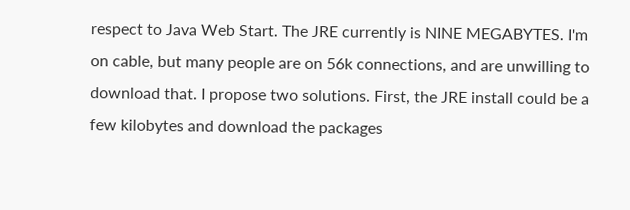respect to Java Web Start. The JRE currently is NINE MEGABYTES. I'm on cable, but many people are on 56k connections, and are unwilling to download that. I propose two solutions. First, the JRE install could be a few kilobytes and download the packages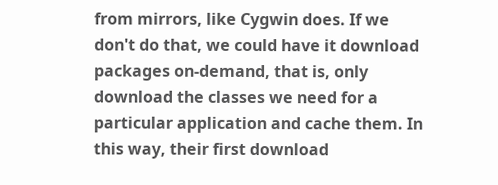from mirrors, like Cygwin does. If we don't do that, we could have it download packages on-demand, that is, only download the classes we need for a particular application and cache them. In this way, their first download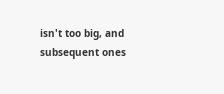isn't too big, and subsequent ones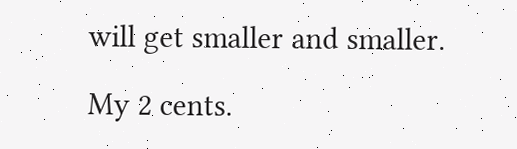will get smaller and smaller.

My 2 cents.